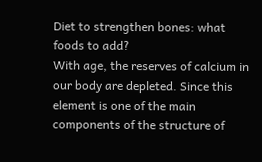Diet to strengthen bones: what foods to add?
With age, the reserves of calcium in our body are depleted. Since this element is one of the main components of the structure of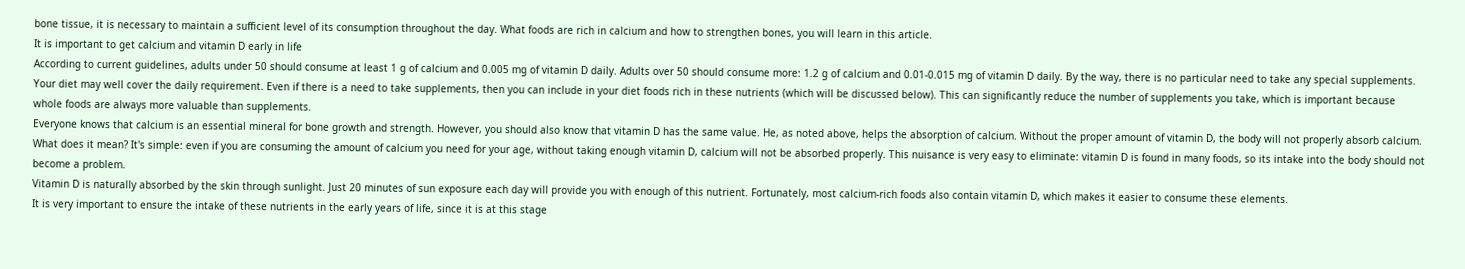bone tissue, it is necessary to maintain a sufficient level of its consumption throughout the day. What foods are rich in calcium and how to strengthen bones, you will learn in this article.
It is important to get calcium and vitamin D early in life
According to current guidelines, adults under 50 should consume at least 1 g of calcium and 0.005 mg of vitamin D daily. Adults over 50 should consume more: 1.2 g of calcium and 0.01-0.015 mg of vitamin D daily. By the way, there is no particular need to take any special supplements. Your diet may well cover the daily requirement. Even if there is a need to take supplements, then you can include in your diet foods rich in these nutrients (which will be discussed below). This can significantly reduce the number of supplements you take, which is important because whole foods are always more valuable than supplements.
Everyone knows that calcium is an essential mineral for bone growth and strength. However, you should also know that vitamin D has the same value. He, as noted above, helps the absorption of calcium. Without the proper amount of vitamin D, the body will not properly absorb calcium. What does it mean? It's simple: even if you are consuming the amount of calcium you need for your age, without taking enough vitamin D, calcium will not be absorbed properly. This nuisance is very easy to eliminate: vitamin D is found in many foods, so its intake into the body should not become a problem.
Vitamin D is naturally absorbed by the skin through sunlight. Just 20 minutes of sun exposure each day will provide you with enough of this nutrient. Fortunately, most calcium-rich foods also contain vitamin D, which makes it easier to consume these elements.
It is very important to ensure the intake of these nutrients in the early years of life, since it is at this stage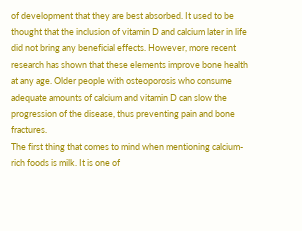of development that they are best absorbed. It used to be thought that the inclusion of vitamin D and calcium later in life did not bring any beneficial effects. However, more recent research has shown that these elements improve bone health at any age. Older people with osteoporosis who consume adequate amounts of calcium and vitamin D can slow the progression of the disease, thus preventing pain and bone fractures.
The first thing that comes to mind when mentioning calcium-rich foods is milk. It is one of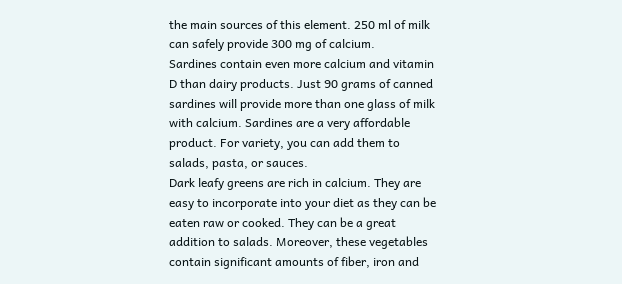the main sources of this element. 250 ml of milk can safely provide 300 mg of calcium.
Sardines contain even more calcium and vitamin D than dairy products. Just 90 grams of canned sardines will provide more than one glass of milk with calcium. Sardines are a very affordable product. For variety, you can add them to salads, pasta, or sauces.
Dark leafy greens are rich in calcium. They are easy to incorporate into your diet as they can be eaten raw or cooked. They can be a great addition to salads. Moreover, these vegetables contain significant amounts of fiber, iron and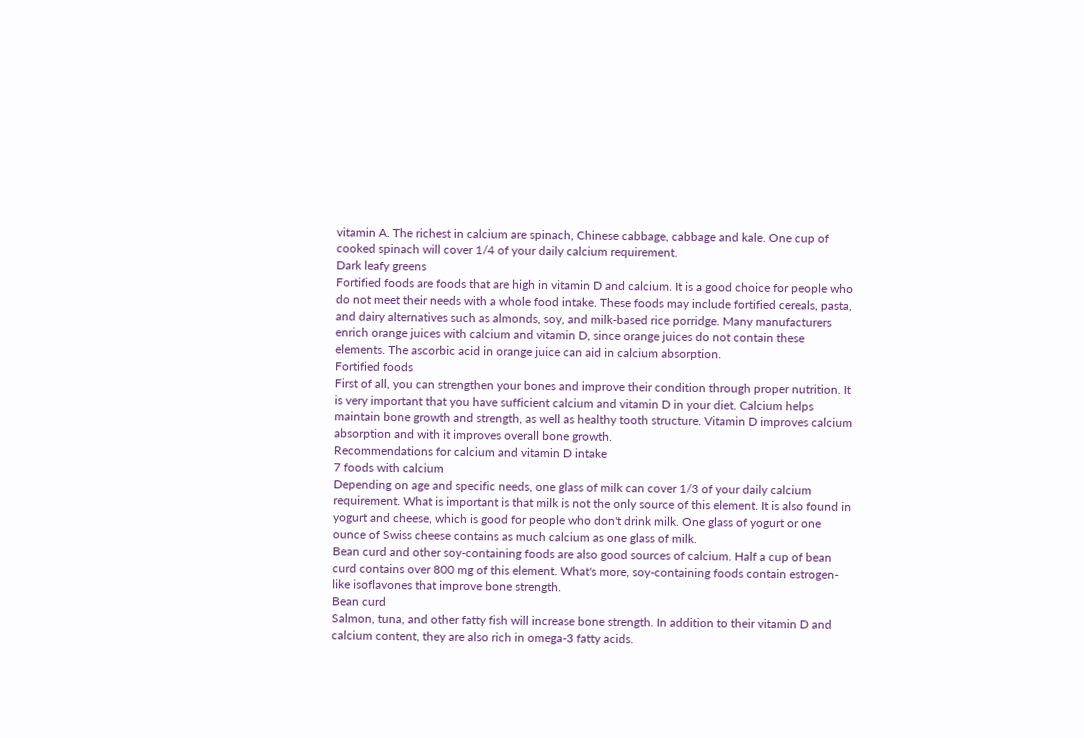vitamin A. The richest in calcium are spinach, Chinese cabbage, cabbage and kale. One cup of cooked spinach will cover 1/4 of your daily calcium requirement.
Dark leafy greens
Fortified foods are foods that are high in vitamin D and calcium. It is a good choice for people who do not meet their needs with a whole food intake. These foods may include fortified cereals, pasta, and dairy alternatives such as almonds, soy, and milk-based rice porridge. Many manufacturers enrich orange juices with calcium and vitamin D, since orange juices do not contain these elements. The ascorbic acid in orange juice can aid in calcium absorption.
Fortified foods
First of all, you can strengthen your bones and improve their condition through proper nutrition. It is very important that you have sufficient calcium and vitamin D in your diet. Calcium helps maintain bone growth and strength, as well as healthy tooth structure. Vitamin D improves calcium absorption and with it improves overall bone growth.
Recommendations for calcium and vitamin D intake
7 foods with calcium
Depending on age and specific needs, one glass of milk can cover 1/3 of your daily calcium requirement. What is important is that milk is not the only source of this element. It is also found in yogurt and cheese, which is good for people who don't drink milk. One glass of yogurt or one ounce of Swiss cheese contains as much calcium as one glass of milk.
Bean curd and other soy-containing foods are also good sources of calcium. Half a cup of bean curd contains over 800 mg of this element. What's more, soy-containing foods contain estrogen-like isoflavones that improve bone strength.
Bean curd
Salmon, tuna, and other fatty fish will increase bone strength. In addition to their vitamin D and calcium content, they are also rich in omega-3 fatty acids.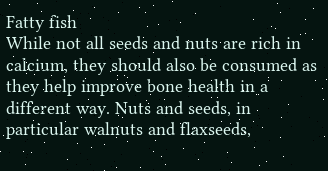Fatty fish
While not all seeds and nuts are rich in calcium, they should also be consumed as they help improve bone health in a different way. Nuts and seeds, in particular walnuts and flaxseeds,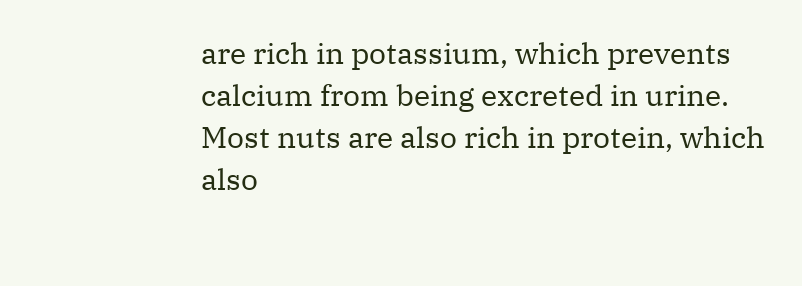are rich in potassium, which prevents calcium from being excreted in urine. Most nuts are also rich in protein, which also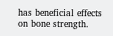has beneficial effects on bone strength.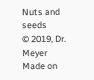Nuts and seeds
© 2019, Dr. Meyer
Made on